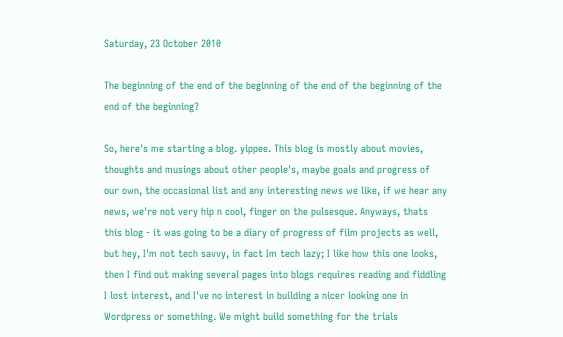Saturday, 23 October 2010

The beginning of the end of the beginning of the end of the beginning of the end of the beginning?

So, here's me starting a blog. yippee. This blog is mostly about movies, thoughts and musings about other people's, maybe goals and progress of our own, the occasional list and any interesting news we like, if we hear any news, we're not very hip n cool, finger on the pulsesque. Anyways, thats this blog - it was going to be a diary of progress of film projects as well, but hey, I'm not tech savvy, in fact Im tech lazy; I like how this one looks, then I find out making several pages into blogs requires reading and fiddling I lost interest, and I've no interest in building a nicer looking one in Wordpress or something. We might build something for the trials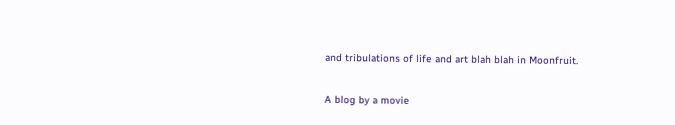and tribulations of life and art blah blah in Moonfruit.

A blog by a movie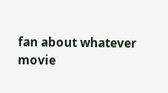fan about whatever movie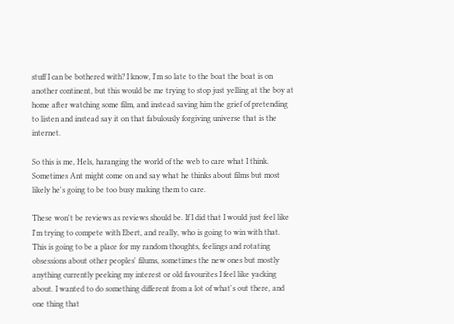stuff I can be bothered with? I know, I'm so late to the boat the boat is on another continent, but this would be me trying to stop just yelling at the boy at home after watching some film, and instead saving him the grief of pretending to listen and instead say it on that fabulously forgiving universe that is the internet.

So this is me, Hels, haranging the world of the web to care what I think. Sometimes Ant might come on and say what he thinks about films but most likely he's going to be too busy making them to care.

These won't be reviews as reviews should be. If I did that I would just feel like I'm trying to compete with Ebert, and really, who is going to win with that. This is going to be a place for my random thoughts, feelings and rotating obsessions about other peoples' filums, sometimes the new ones but mostly anything currently peeking my interest or old favourites I feel like yacking about. I wanted to do something different from a lot of what's out there, and one thing that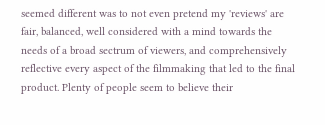seemed different was to not even pretend my 'reviews' are fair, balanced, well considered with a mind towards the needs of a broad sectrum of viewers, and comprehensively reflective every aspect of the filmmaking that led to the final product. Plenty of people seem to believe their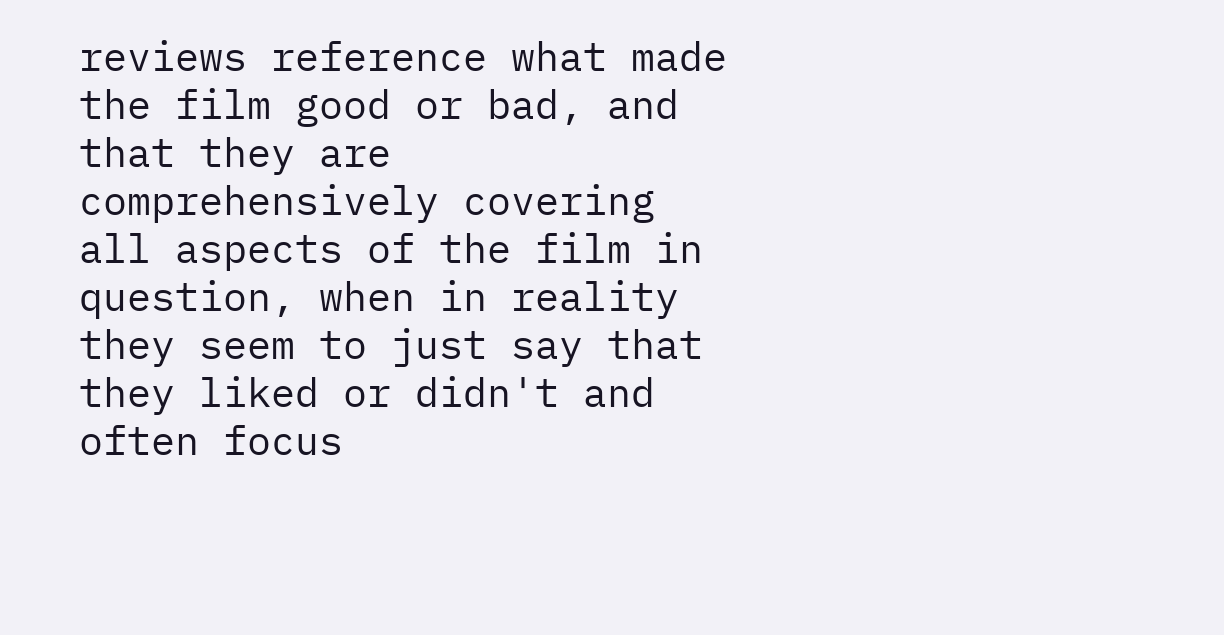reviews reference what made the film good or bad, and that they are comprehensively covering all aspects of the film in question, when in reality they seem to just say that they liked or didn't and often focus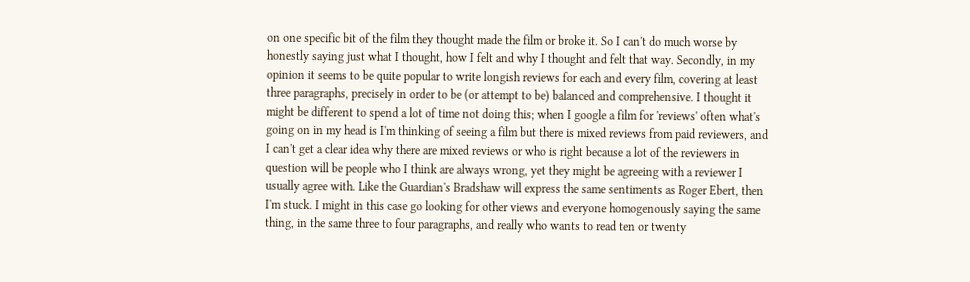on one specific bit of the film they thought made the film or broke it. So I can't do much worse by honestly saying just what I thought, how I felt and why I thought and felt that way. Secondly, in my opinion it seems to be quite popular to write longish reviews for each and every film, covering at least three paragraphs, precisely in order to be (or attempt to be) balanced and comprehensive. I thought it might be different to spend a lot of time not doing this; when I google a film for 'reviews' often what's going on in my head is I'm thinking of seeing a film but there is mixed reviews from paid reviewers, and I can't get a clear idea why there are mixed reviews or who is right because a lot of the reviewers in question will be people who I think are always wrong, yet they might be agreeing with a reviewer I usually agree with. Like the Guardian's Bradshaw will express the same sentiments as Roger Ebert, then I'm stuck. I might in this case go looking for other views and everyone homogenously saying the same thing, in the same three to four paragraphs, and really who wants to read ten or twenty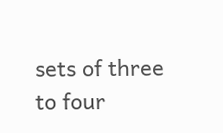sets of three to four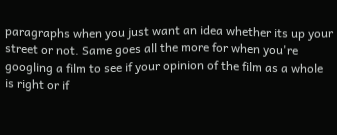paragraphs when you just want an idea whether its up your street or not. Same goes all the more for when you're googling a film to see if your opinion of the film as a whole is right or if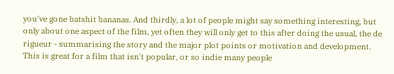you've gone batshit bananas. And thirdly, a lot of people might say something interesting, but only about one aspect of the film, yet often they will only get to this after doing the usual, the de rigueur - summarising the story and the major plot points or motivation and development. This is great for a film that isn't popular, or so indie many people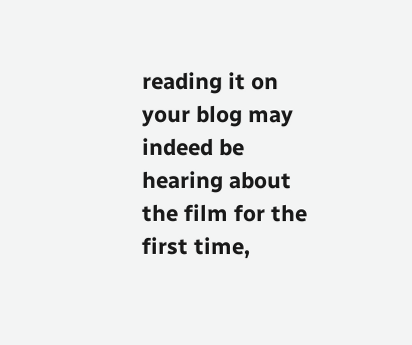reading it on your blog may indeed be hearing about the film for the first time,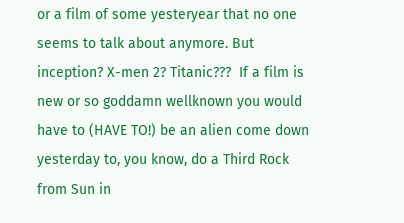or a film of some yesteryear that no one seems to talk about anymore. But inception? X-men 2? Titanic???  If a film is new or so goddamn wellknown you would have to (HAVE TO!) be an alien come down yesterday to, you know, do a Third Rock from Sun in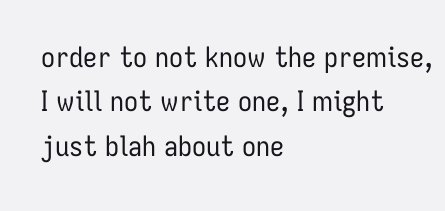order to not know the premise, I will not write one, I might just blah about one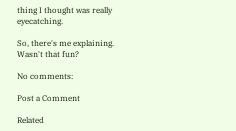thing I thought was really eyecatching.

So, there's me explaining. Wasn't that fun?

No comments:

Post a Comment

Related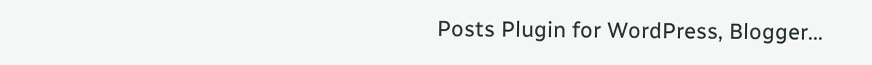Posts Plugin for WordPress, Blogger...